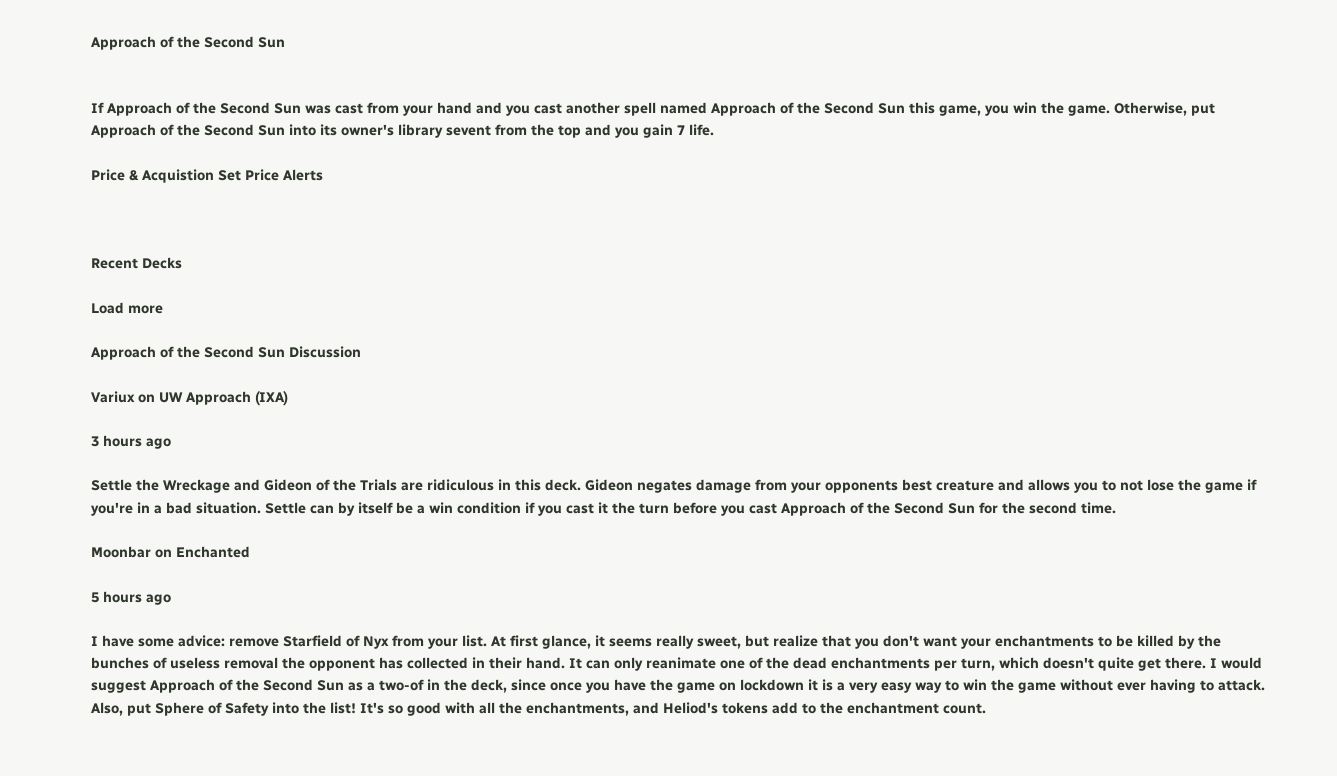Approach of the Second Sun


If Approach of the Second Sun was cast from your hand and you cast another spell named Approach of the Second Sun this game, you win the game. Otherwise, put Approach of the Second Sun into its owner's library sevent from the top and you gain 7 life.

Price & Acquistion Set Price Alerts



Recent Decks

Load more

Approach of the Second Sun Discussion

Variux on UW Approach (IXA)

3 hours ago

Settle the Wreckage and Gideon of the Trials are ridiculous in this deck. Gideon negates damage from your opponents best creature and allows you to not lose the game if you're in a bad situation. Settle can by itself be a win condition if you cast it the turn before you cast Approach of the Second Sun for the second time.

Moonbar on Enchanted

5 hours ago

I have some advice: remove Starfield of Nyx from your list. At first glance, it seems really sweet, but realize that you don't want your enchantments to be killed by the bunches of useless removal the opponent has collected in their hand. It can only reanimate one of the dead enchantments per turn, which doesn't quite get there. I would suggest Approach of the Second Sun as a two-of in the deck, since once you have the game on lockdown it is a very easy way to win the game without ever having to attack. Also, put Sphere of Safety into the list! It's so good with all the enchantments, and Heliod's tokens add to the enchantment count.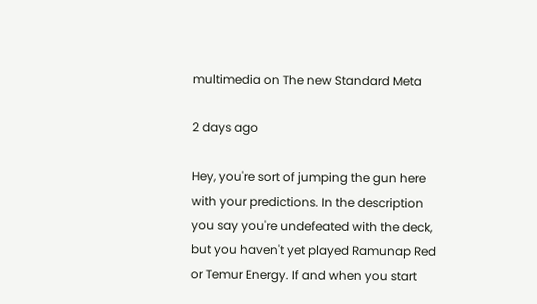multimedia on The new Standard Meta

2 days ago

Hey, you're sort of jumping the gun here with your predictions. In the description you say you're undefeated with the deck, but you haven't yet played Ramunap Red or Temur Energy. If and when you start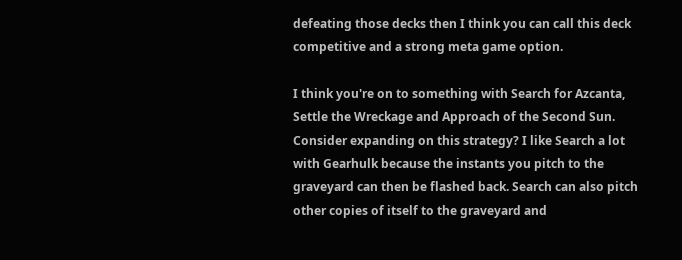defeating those decks then I think you can call this deck competitive and a strong meta game option.

I think you're on to something with Search for Azcanta, Settle the Wreckage and Approach of the Second Sun. Consider expanding on this strategy? I like Search a lot with Gearhulk because the instants you pitch to the graveyard can then be flashed back. Search can also pitch other copies of itself to the graveyard and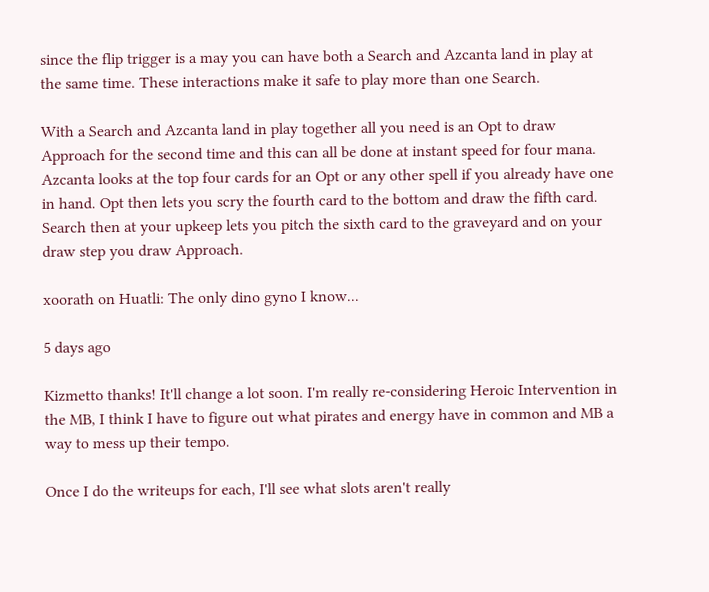since the flip trigger is a may you can have both a Search and Azcanta land in play at the same time. These interactions make it safe to play more than one Search.

With a Search and Azcanta land in play together all you need is an Opt to draw Approach for the second time and this can all be done at instant speed for four mana. Azcanta looks at the top four cards for an Opt or any other spell if you already have one in hand. Opt then lets you scry the fourth card to the bottom and draw the fifth card. Search then at your upkeep lets you pitch the sixth card to the graveyard and on your draw step you draw Approach.

xoorath on Huatli: The only dino gyno I know...

5 days ago

Kizmetto thanks! It'll change a lot soon. I'm really re-considering Heroic Intervention in the MB, I think I have to figure out what pirates and energy have in common and MB a way to mess up their tempo.

Once I do the writeups for each, I'll see what slots aren't really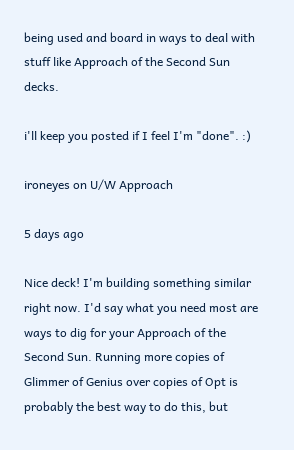being used and board in ways to deal with stuff like Approach of the Second Sun decks.

i'll keep you posted if I feel I'm "done". :)

ironeyes on U/W Approach

5 days ago

Nice deck! I'm building something similar right now. I'd say what you need most are ways to dig for your Approach of the Second Sun. Running more copies of Glimmer of Genius over copies of Opt is probably the best way to do this, but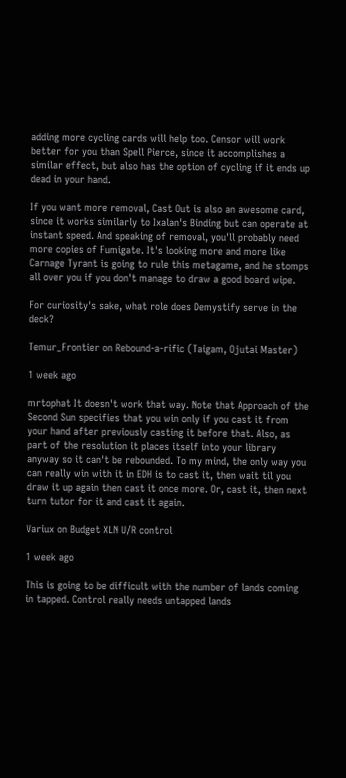adding more cycling cards will help too. Censor will work better for you than Spell Pierce, since it accomplishes a similar effect, but also has the option of cycling if it ends up dead in your hand.

If you want more removal, Cast Out is also an awesome card, since it works similarly to Ixalan's Binding but can operate at instant speed. And speaking of removal, you'll probably need more copies of Fumigate. It's looking more and more like Carnage Tyrant is going to rule this metagame, and he stomps all over you if you don't manage to draw a good board wipe.

For curiosity's sake, what role does Demystify serve in the deck?

Temur_Frontier on Rebound-a-rific (Taigam, Ojutai Master)

1 week ago

mrtophat It doesn't work that way. Note that Approach of the Second Sun specifies that you win only if you cast it from your hand after previously casting it before that. Also, as part of the resolution it places itself into your library anyway so it can't be rebounded. To my mind, the only way you can really win with it in EDH is to cast it, then wait til you draw it up again then cast it once more. Or, cast it, then next turn tutor for it and cast it again.

Variux on Budget XLN U/R control

1 week ago

This is going to be difficult with the number of lands coming in tapped. Control really needs untapped lands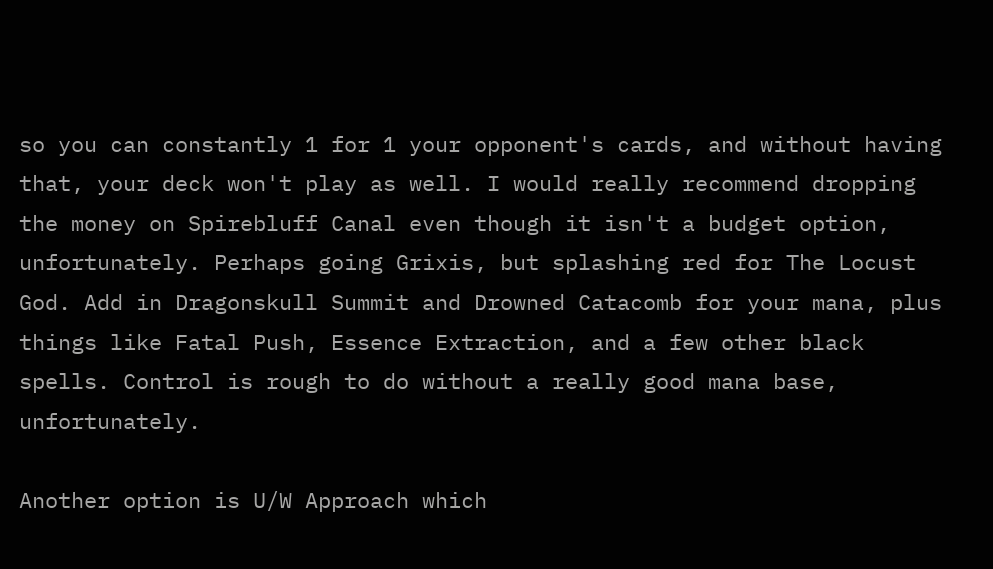so you can constantly 1 for 1 your opponent's cards, and without having that, your deck won't play as well. I would really recommend dropping the money on Spirebluff Canal even though it isn't a budget option, unfortunately. Perhaps going Grixis, but splashing red for The Locust God. Add in Dragonskull Summit and Drowned Catacomb for your mana, plus things like Fatal Push, Essence Extraction, and a few other black spells. Control is rough to do without a really good mana base, unfortunately.

Another option is U/W Approach which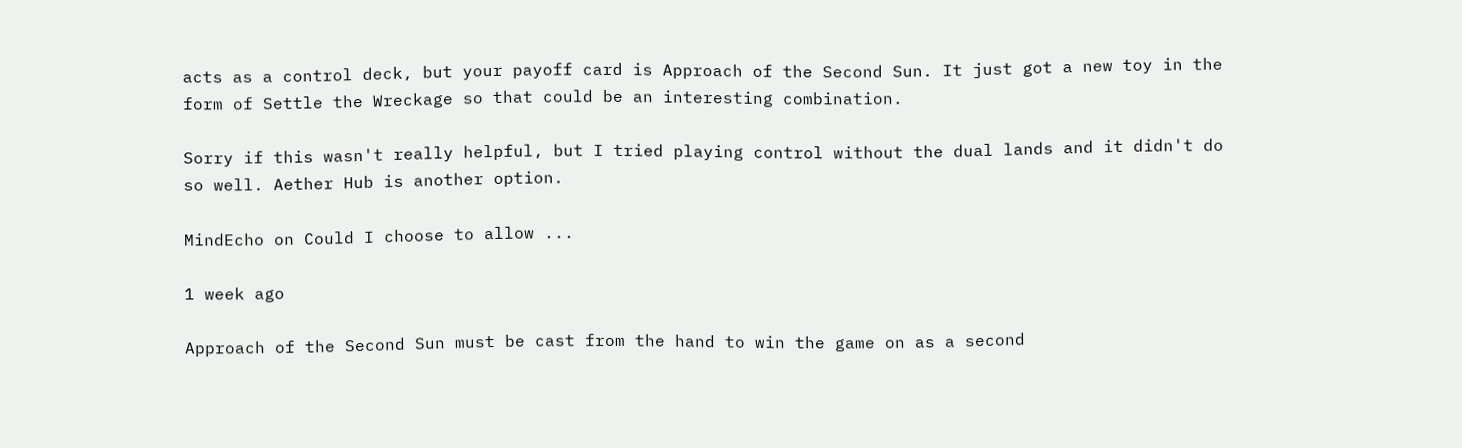acts as a control deck, but your payoff card is Approach of the Second Sun. It just got a new toy in the form of Settle the Wreckage so that could be an interesting combination.

Sorry if this wasn't really helpful, but I tried playing control without the dual lands and it didn't do so well. Aether Hub is another option.

MindEcho on Could I choose to allow ...

1 week ago

Approach of the Second Sun must be cast from the hand to win the game on as a second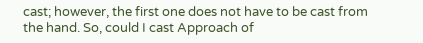cast; however, the first one does not have to be cast from the hand. So, could I cast Approach of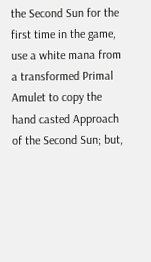the Second Sun for the first time in the game, use a white mana from a transformed Primal Amulet to copy the hand casted Approach of the Second Sun; but,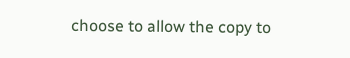choose to allow the copy to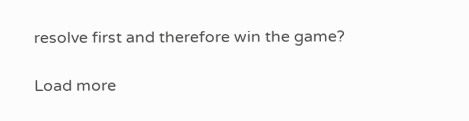resolve first and therefore win the game?

Load more